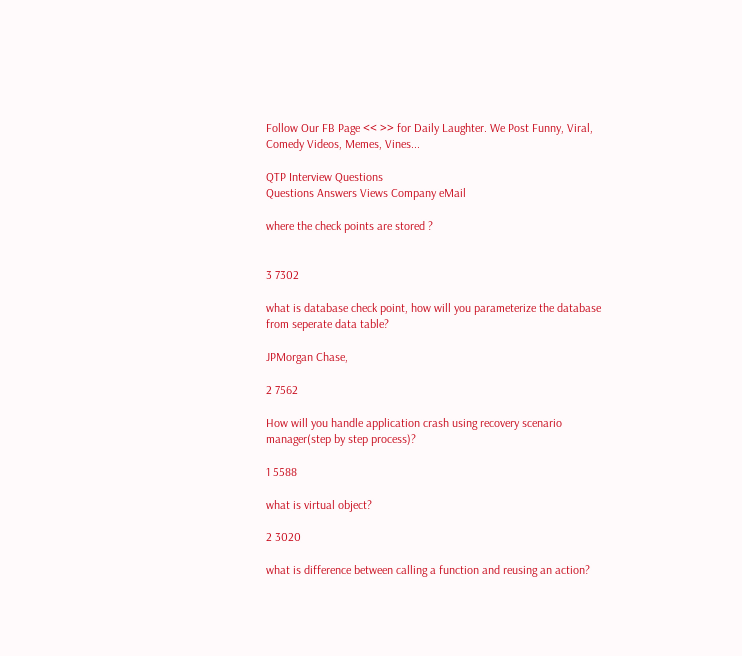Follow Our FB Page << >> for Daily Laughter. We Post Funny, Viral, Comedy Videos, Memes, Vines...

QTP Interview Questions
Questions Answers Views Company eMail

where the check points are stored ?


3 7302

what is database check point, how will you parameterize the database from seperate data table?

JPMorgan Chase,

2 7562

How will you handle application crash using recovery scenario manager(step by step process)?

1 5588

what is virtual object?

2 3020

what is difference between calling a function and reusing an action?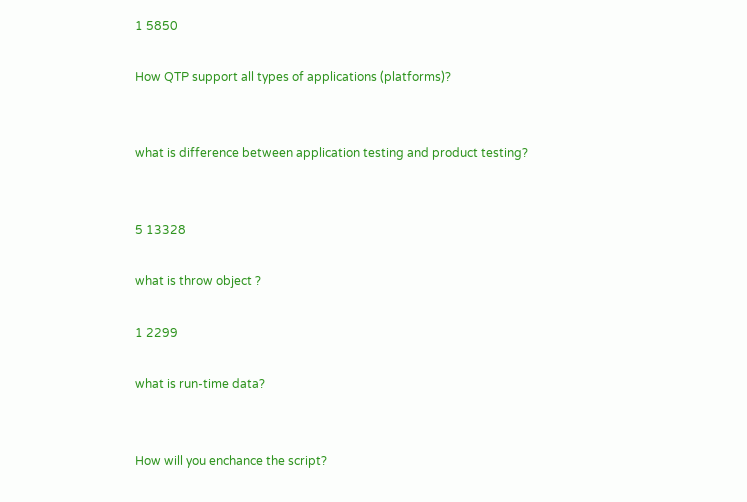1 5850

How QTP support all types of applications (platforms)?


what is difference between application testing and product testing?


5 13328

what is throw object ?

1 2299

what is run-time data?


How will you enchance the script?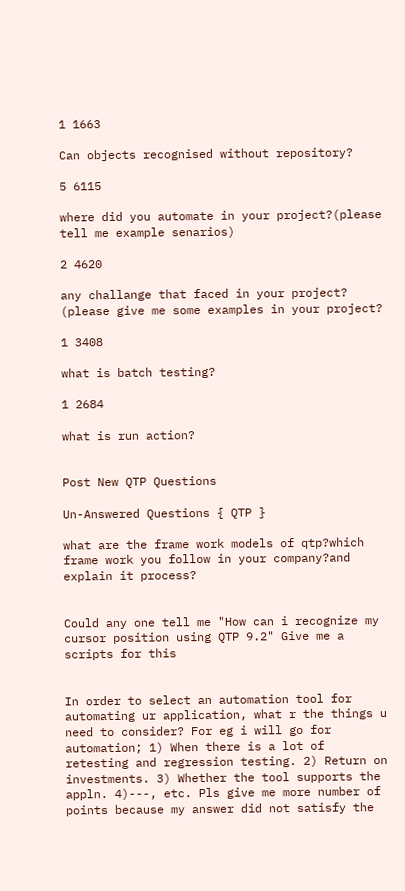1 1663

Can objects recognised without repository?

5 6115

where did you automate in your project?(please tell me example senarios)

2 4620

any challange that faced in your project? (please give me some examples in your project?

1 3408

what is batch testing?

1 2684

what is run action?


Post New QTP Questions

Un-Answered Questions { QTP }

what are the frame work models of qtp?which frame work you follow in your company?and explain it process?


Could any one tell me "How can i recognize my cursor position using QTP 9.2" Give me a scripts for this


In order to select an automation tool for automating ur application, what r the things u need to consider? For eg i will go for automation; 1) When there is a lot of retesting and regression testing. 2) Return on investments. 3) Whether the tool supports the appln. 4)---, etc. Pls give me more number of points because my answer did not satisfy the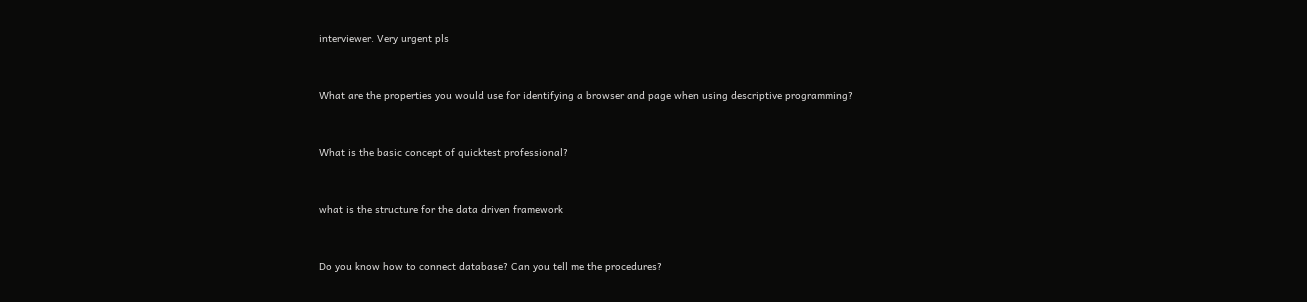interviewer. Very urgent pls


What are the properties you would use for identifying a browser and page when using descriptive programming?


What is the basic concept of quicktest professional?


what is the structure for the data driven framework


Do you know how to connect database? Can you tell me the procedures?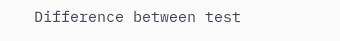Difference between test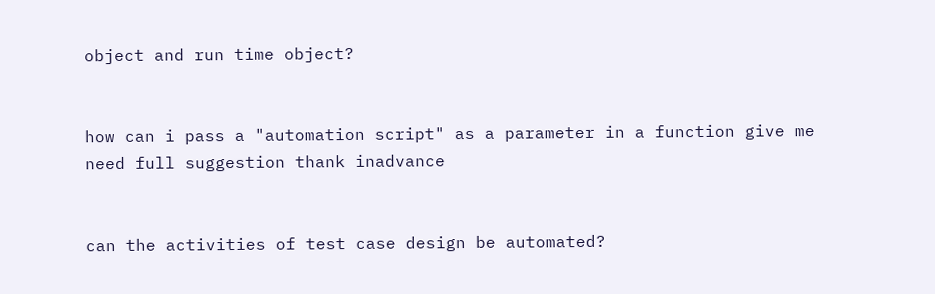object and run time object?


how can i pass a "automation script" as a parameter in a function give me need full suggestion thank inadvance


can the activities of test case design be automated?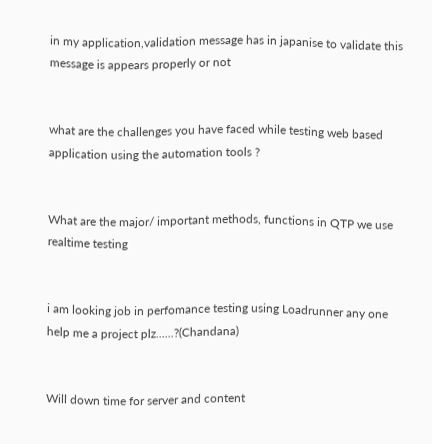in my application,validation message has in japanise to validate this message is appears properly or not


what are the challenges you have faced while testing web based application using the automation tools ?


What are the major/ important methods, functions in QTP we use realtime testing


i am looking job in perfomance testing using Loadrunner any one help me a project plz......?(Chandana)


Will down time for server and content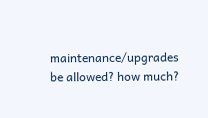maintenance/upgrades be allowed? how much?